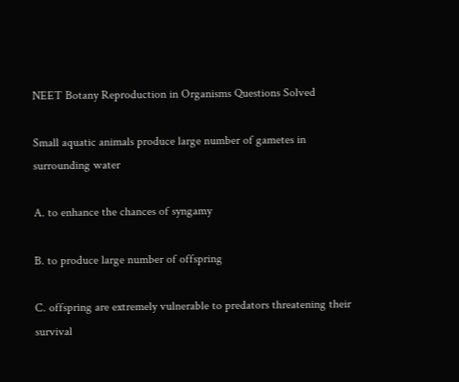NEET Botany Reproduction in Organisms Questions Solved

Small aquatic animals produce large number of gametes in surrounding water

A. to enhance the chances of syngamy

B. to produce large number of offspring

C. offspring are extremely vulnerable to predators threatening their survival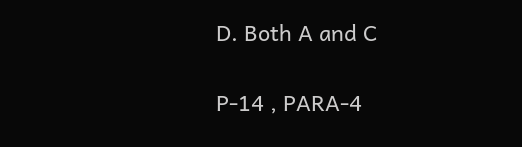D. Both A and C

P-14 , PARA-4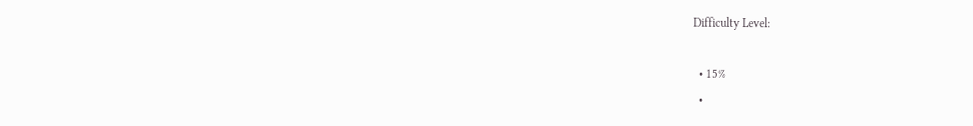Difficulty Level:

  • 15%
  •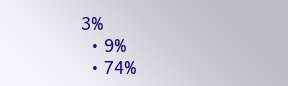3%
  • 9%
  • 74%